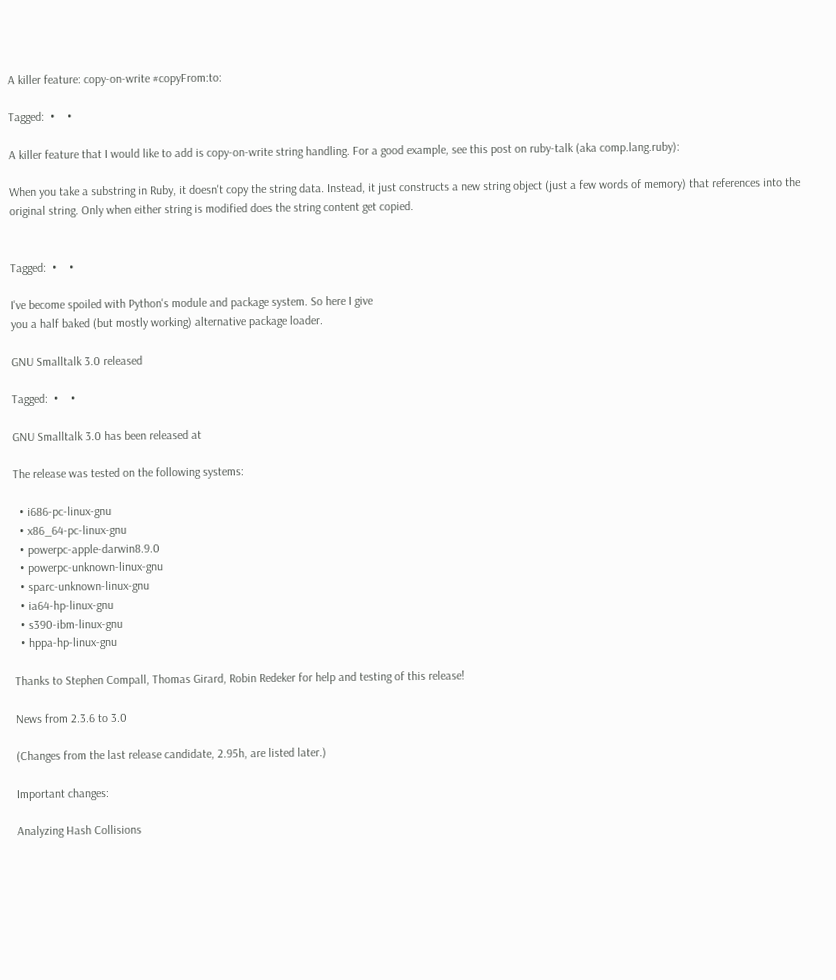A killer feature: copy-on-write #copyFrom:to:

Tagged:  •    •

A killer feature that I would like to add is copy-on-write string handling. For a good example, see this post on ruby-talk (aka comp.lang.ruby):

When you take a substring in Ruby, it doesn't copy the string data. Instead, it just constructs a new string object (just a few words of memory) that references into the original string. Only when either string is modified does the string content get copied.


Tagged:  •    •

I've become spoiled with Python's module and package system. So here I give
you a half baked (but mostly working) alternative package loader.

GNU Smalltalk 3.0 released

Tagged:  •    •

GNU Smalltalk 3.0 has been released at

The release was tested on the following systems:

  • i686-pc-linux-gnu
  • x86_64-pc-linux-gnu
  • powerpc-apple-darwin8.9.0
  • powerpc-unknown-linux-gnu
  • sparc-unknown-linux-gnu
  • ia64-hp-linux-gnu
  • s390-ibm-linux-gnu
  • hppa-hp-linux-gnu

Thanks to Stephen Compall, Thomas Girard, Robin Redeker for help and testing of this release!

News from 2.3.6 to 3.0

(Changes from the last release candidate, 2.95h, are listed later.)

Important changes:

Analyzing Hash Collisions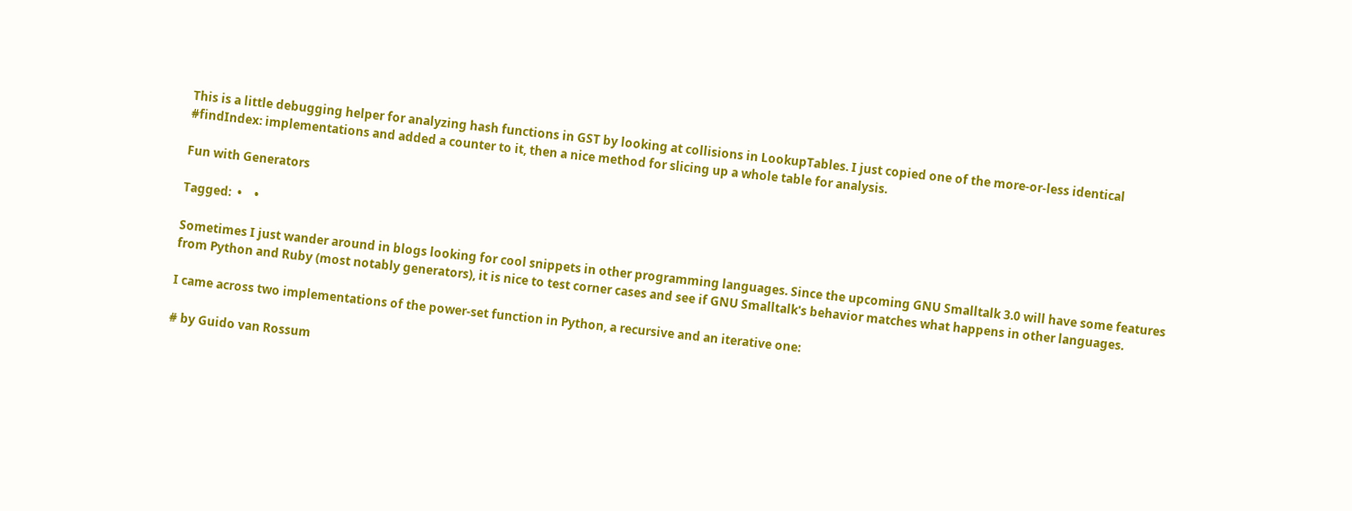This is a little debugging helper for analyzing hash functions in GST by looking at collisions in LookupTables. I just copied one of the more-or-less identical #findIndex: implementations and added a counter to it, then a nice method for slicing up a whole table for analysis.

Fun with Generators

Tagged:  •    •

Sometimes I just wander around in blogs looking for cool snippets in other programming languages. Since the upcoming GNU Smalltalk 3.0 will have some features from Python and Ruby (most notably generators), it is nice to test corner cases and see if GNU Smalltalk's behavior matches what happens in other languages.

I came across two implementations of the power-set function in Python, a recursive and an iterative one:

# by Guido van Rossum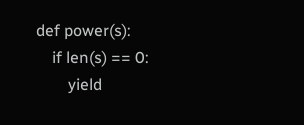def power(s):
    if len(s) == 0:
        yield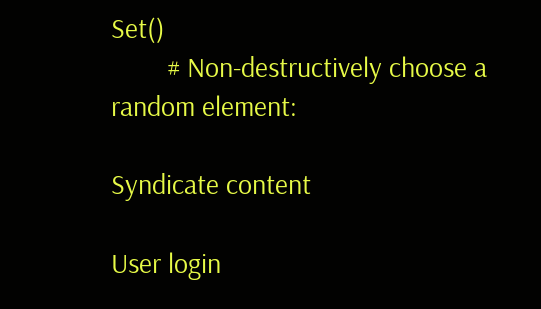Set()
        # Non-destructively choose a random element:

Syndicate content

User login